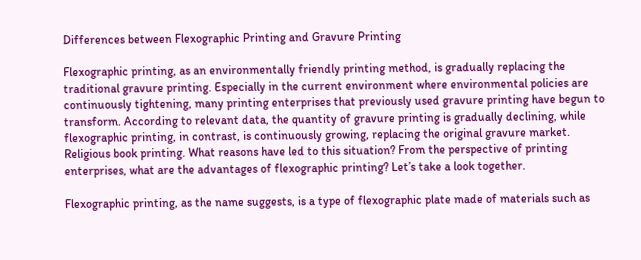Differences between Flexographic Printing and Gravure Printing

Flexographic printing, as an environmentally friendly printing method, is gradually replacing the traditional gravure printing. Especially in the current environment where environmental policies are continuously tightening, many printing enterprises that previously used gravure printing have begun to transform. According to relevant data, the quantity of gravure printing is gradually declining, while flexographic printing, in contrast, is continuously growing, replacing the original gravure market. Religious book printing. What reasons have led to this situation? From the perspective of printing enterprises, what are the advantages of flexographic printing? Let’s take a look together.

Flexographic printing, as the name suggests, is a type of flexographic plate made of materials such as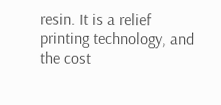resin. It is a relief printing technology, and the cost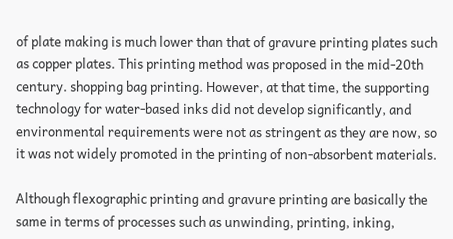of plate making is much lower than that of gravure printing plates such as copper plates. This printing method was proposed in the mid-20th century. shopping bag printing. However, at that time, the supporting technology for water-based inks did not develop significantly, and environmental requirements were not as stringent as they are now, so it was not widely promoted in the printing of non-absorbent materials.

Although flexographic printing and gravure printing are basically the same in terms of processes such as unwinding, printing, inking,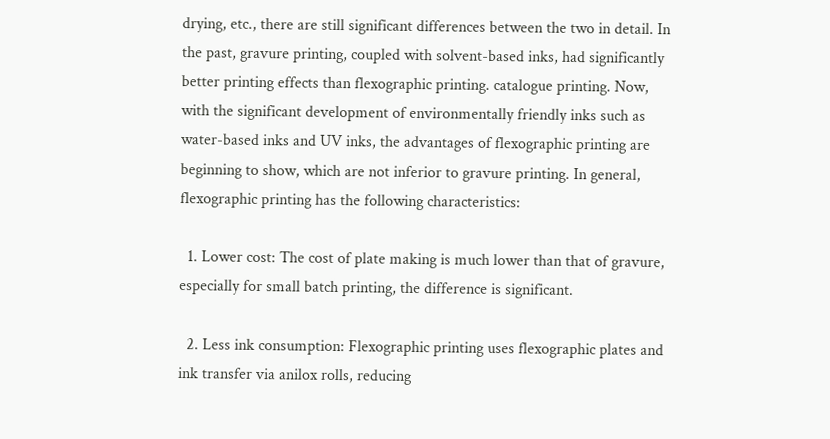drying, etc., there are still significant differences between the two in detail. In the past, gravure printing, coupled with solvent-based inks, had significantly better printing effects than flexographic printing. catalogue printing. Now, with the significant development of environmentally friendly inks such as water-based inks and UV inks, the advantages of flexographic printing are beginning to show, which are not inferior to gravure printing. In general, flexographic printing has the following characteristics:

  1. Lower cost: The cost of plate making is much lower than that of gravure, especially for small batch printing, the difference is significant.

  2. Less ink consumption: Flexographic printing uses flexographic plates and ink transfer via anilox rolls, reducing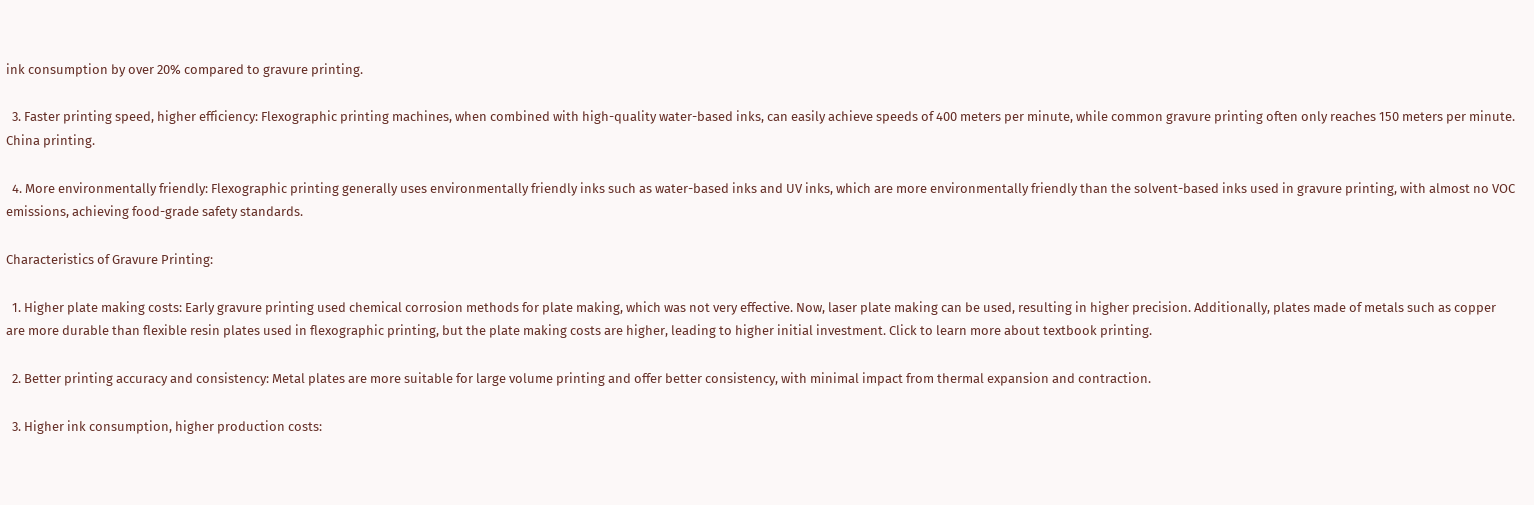ink consumption by over 20% compared to gravure printing.

  3. Faster printing speed, higher efficiency: Flexographic printing machines, when combined with high-quality water-based inks, can easily achieve speeds of 400 meters per minute, while common gravure printing often only reaches 150 meters per minute. China printing.

  4. More environmentally friendly: Flexographic printing generally uses environmentally friendly inks such as water-based inks and UV inks, which are more environmentally friendly than the solvent-based inks used in gravure printing, with almost no VOC emissions, achieving food-grade safety standards.

Characteristics of Gravure Printing:

  1. Higher plate making costs: Early gravure printing used chemical corrosion methods for plate making, which was not very effective. Now, laser plate making can be used, resulting in higher precision. Additionally, plates made of metals such as copper are more durable than flexible resin plates used in flexographic printing, but the plate making costs are higher, leading to higher initial investment. Click to learn more about textbook printing.

  2. Better printing accuracy and consistency: Metal plates are more suitable for large volume printing and offer better consistency, with minimal impact from thermal expansion and contraction.

  3. Higher ink consumption, higher production costs: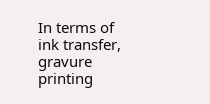In terms of ink transfer, gravure printing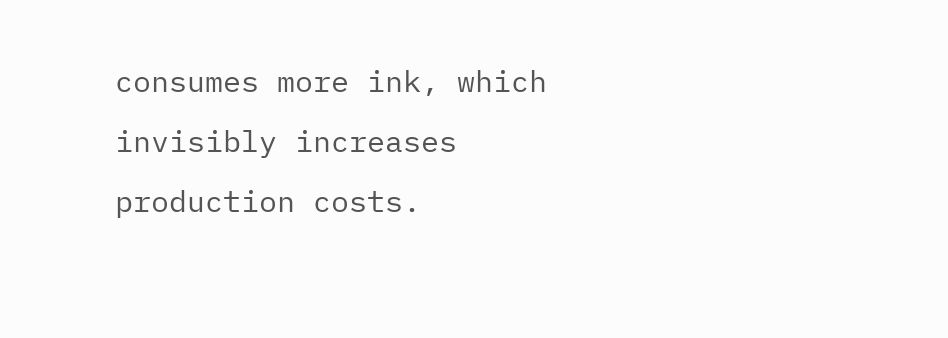consumes more ink, which invisibly increases production costs.